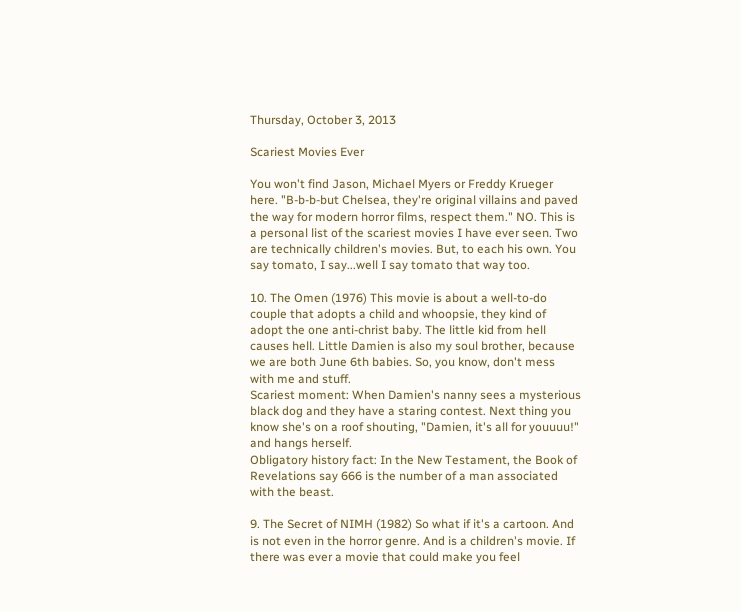Thursday, October 3, 2013

Scariest Movies Ever

You won't find Jason, Michael Myers or Freddy Krueger here. "B-b-b-but Chelsea, they're original villains and paved the way for modern horror films, respect them." NO. This is a personal list of the scariest movies I have ever seen. Two are technically children's movies. But, to each his own. You say tomato, I say...well I say tomato that way too.

10. The Omen (1976) This movie is about a well-to-do couple that adopts a child and whoopsie, they kind of adopt the one anti-christ baby. The little kid from hell causes hell. Little Damien is also my soul brother, because we are both June 6th babies. So, you know, don't mess with me and stuff.
Scariest moment: When Damien's nanny sees a mysterious black dog and they have a staring contest. Next thing you know she's on a roof shouting, "Damien, it's all for youuuu!" and hangs herself.
Obligatory history fact: In the New Testament, the Book of Revelations say 666 is the number of a man associated with the beast.

9. The Secret of NIMH (1982) So what if it's a cartoon. And is not even in the horror genre. And is a children's movie. If there was ever a movie that could make you feel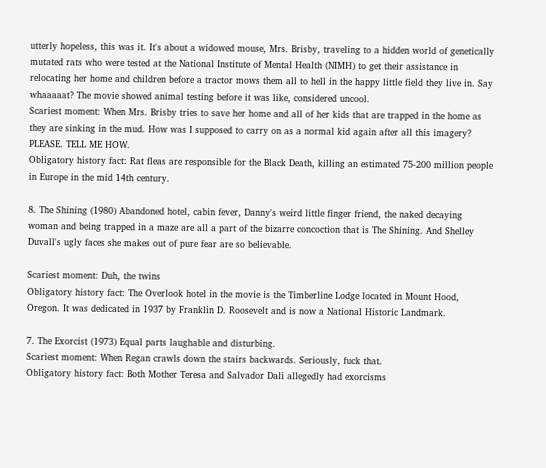utterly hopeless, this was it. It's about a widowed mouse, Mrs. Brisby, traveling to a hidden world of genetically mutated rats who were tested at the National Institute of Mental Health (NIMH) to get their assistance in relocating her home and children before a tractor mows them all to hell in the happy little field they live in. Say whaaaaat? The movie showed animal testing before it was like, considered uncool.
Scariest moment: When Mrs. Brisby tries to save her home and all of her kids that are trapped in the home as they are sinking in the mud. How was I supposed to carry on as a normal kid again after all this imagery? PLEASE. TELL ME HOW.
Obligatory history fact: Rat fleas are responsible for the Black Death, killing an estimated 75-200 million people in Europe in the mid 14th century.

8. The Shining (1980) Abandoned hotel, cabin fever, Danny's weird little finger friend, the naked decaying woman and being trapped in a maze are all a part of the bizarre concoction that is The Shining. And Shelley Duvall's ugly faces she makes out of pure fear are so believable.

Scariest moment: Duh, the twins
Obligatory history fact: The Overlook hotel in the movie is the Timberline Lodge located in Mount Hood, Oregon. It was dedicated in 1937 by Franklin D. Roosevelt and is now a National Historic Landmark.

7. The Exorcist (1973) Equal parts laughable and disturbing.
Scariest moment: When Regan crawls down the stairs backwards. Seriously, fuck that.
Obligatory history fact: Both Mother Teresa and Salvador Dali allegedly had exorcisms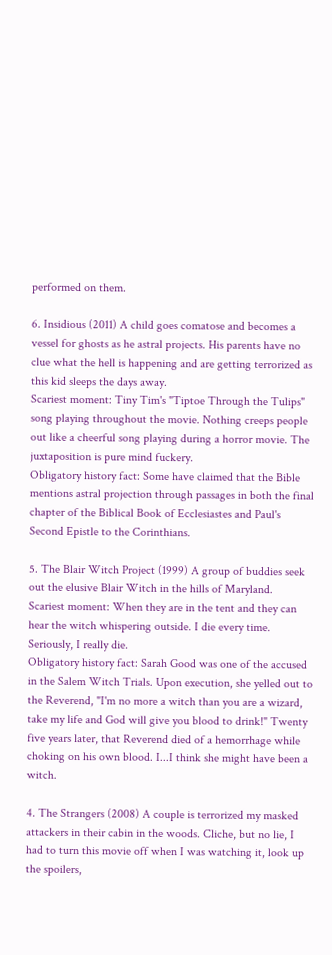performed on them.

6. Insidious (2011) A child goes comatose and becomes a vessel for ghosts as he astral projects. His parents have no clue what the hell is happening and are getting terrorized as this kid sleeps the days away.
Scariest moment: Tiny Tim's "Tiptoe Through the Tulips" song playing throughout the movie. Nothing creeps people out like a cheerful song playing during a horror movie. The juxtaposition is pure mind fuckery.
Obligatory history fact: Some have claimed that the Bible mentions astral projection through passages in both the final chapter of the Biblical Book of Ecclesiastes and Paul's Second Epistle to the Corinthians.

5. The Blair Witch Project (1999) A group of buddies seek out the elusive Blair Witch in the hills of Maryland.
Scariest moment: When they are in the tent and they can hear the witch whispering outside. I die every time. Seriously, I really die.
Obligatory history fact: Sarah Good was one of the accused in the Salem Witch Trials. Upon execution, she yelled out to the Reverend, "I'm no more a witch than you are a wizard, take my life and God will give you blood to drink!" Twenty five years later, that Reverend died of a hemorrhage while choking on his own blood. I...I think she might have been a witch.

4. The Strangers (2008) A couple is terrorized my masked attackers in their cabin in the woods. Cliche, but no lie, I had to turn this movie off when I was watching it, look up the spoilers,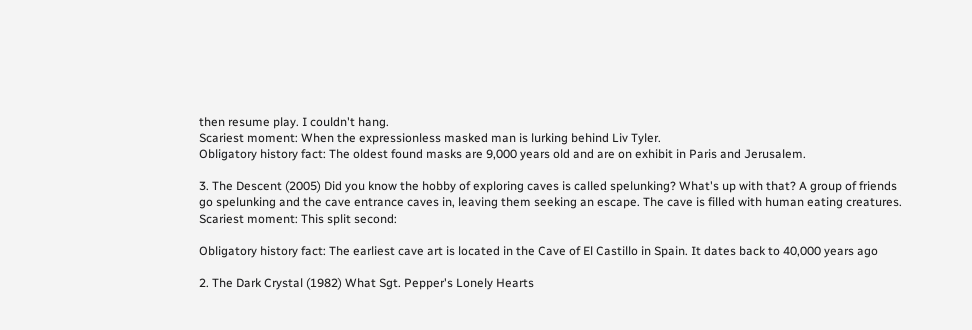then resume play. I couldn't hang.
Scariest moment: When the expressionless masked man is lurking behind Liv Tyler.
Obligatory history fact: The oldest found masks are 9,000 years old and are on exhibit in Paris and Jerusalem.

3. The Descent (2005) Did you know the hobby of exploring caves is called spelunking? What's up with that? A group of friends go spelunking and the cave entrance caves in, leaving them seeking an escape. The cave is filled with human eating creatures.
Scariest moment: This split second:

Obligatory history fact: The earliest cave art is located in the Cave of El Castillo in Spain. It dates back to 40,000 years ago

2. The Dark Crystal (1982) What Sgt. Pepper's Lonely Hearts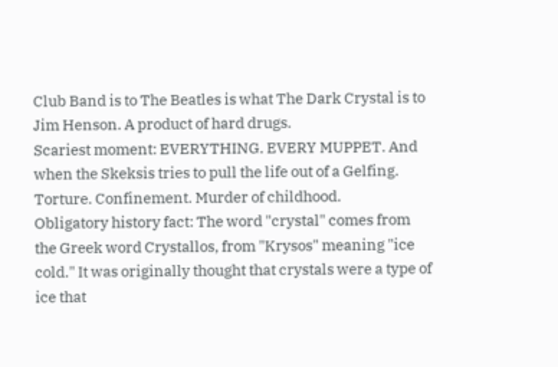Club Band is to The Beatles is what The Dark Crystal is to Jim Henson. A product of hard drugs.
Scariest moment: EVERYTHING. EVERY MUPPET. And when the Skeksis tries to pull the life out of a Gelfing. Torture. Confinement. Murder of childhood.
Obligatory history fact: The word "crystal" comes from the Greek word Crystallos, from "Krysos" meaning "ice cold." It was originally thought that crystals were a type of ice that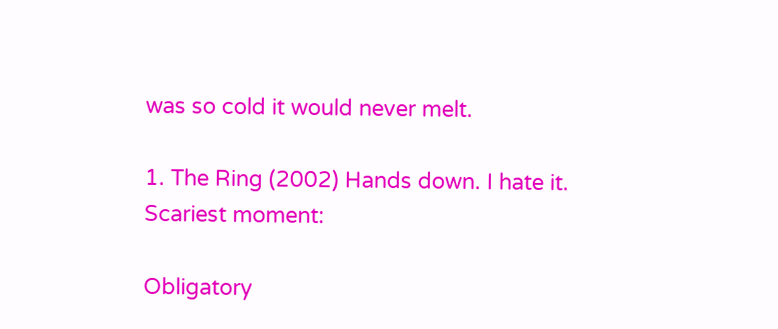was so cold it would never melt.

1. The Ring (2002) Hands down. I hate it.
Scariest moment:

Obligatory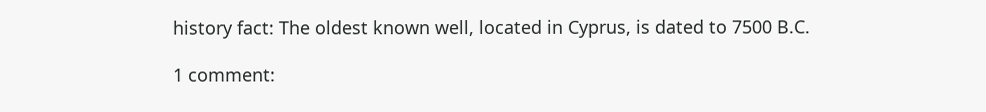history fact: The oldest known well, located in Cyprus, is dated to 7500 B.C.

1 comment: